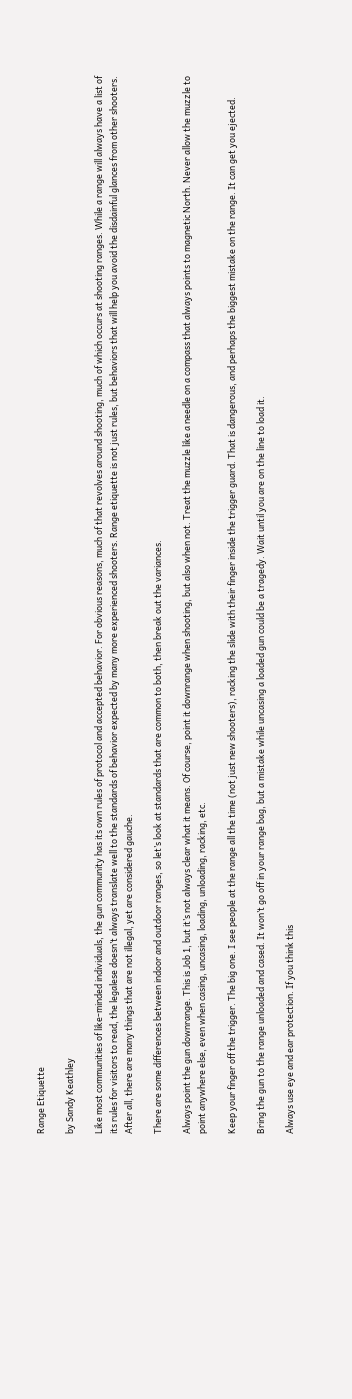Range Etiquette

by Sandy Keathley

Like most communities of like-minded individuals, the gun community has its own rules of protocol and accepted behavior. For obvious reasons, much of that revolves around shooting, much of which occurs at shooting ranges. While a range will always have a list of its rules for visitors to read, the legalese doesn’t always translate well to the standards of behavior expected by many more experienced shooters. Range etiquette is not just rules, but behaviors that will help you avoid the disdainful glances from other shooters. After all, there are many things that are not illegal, yet are considered gauche.

There are some differences between indoor and outdoor ranges, so let’s look at standards that are common to both, then break out the variances.

Always point the gun downrange. This is Job 1, but it’s not always clear what it means. Of course, point it downrange when shooting, but also when not. Treat the muzzle like a needle on a compass that always points to magnetic North. Never allow the muzzle to point anywhere else, even when casing, uncasing, loading, unloading, racking, etc.

Keep your finger off the trigger. The big one. I see people at the range all the time (not just new shooters), racking the slide with their finger inside the trigger guard. That is dangerous, and perhaps the biggest mistake on the range. It can get you ejected.

Bring the gun to the range unloaded and cased. It won’t go off in your range bag, but a mistake while uncasing a loaded gun could be a tragedy. Wait until you are on the line to load it.

Always use eye and ear protection. If you think this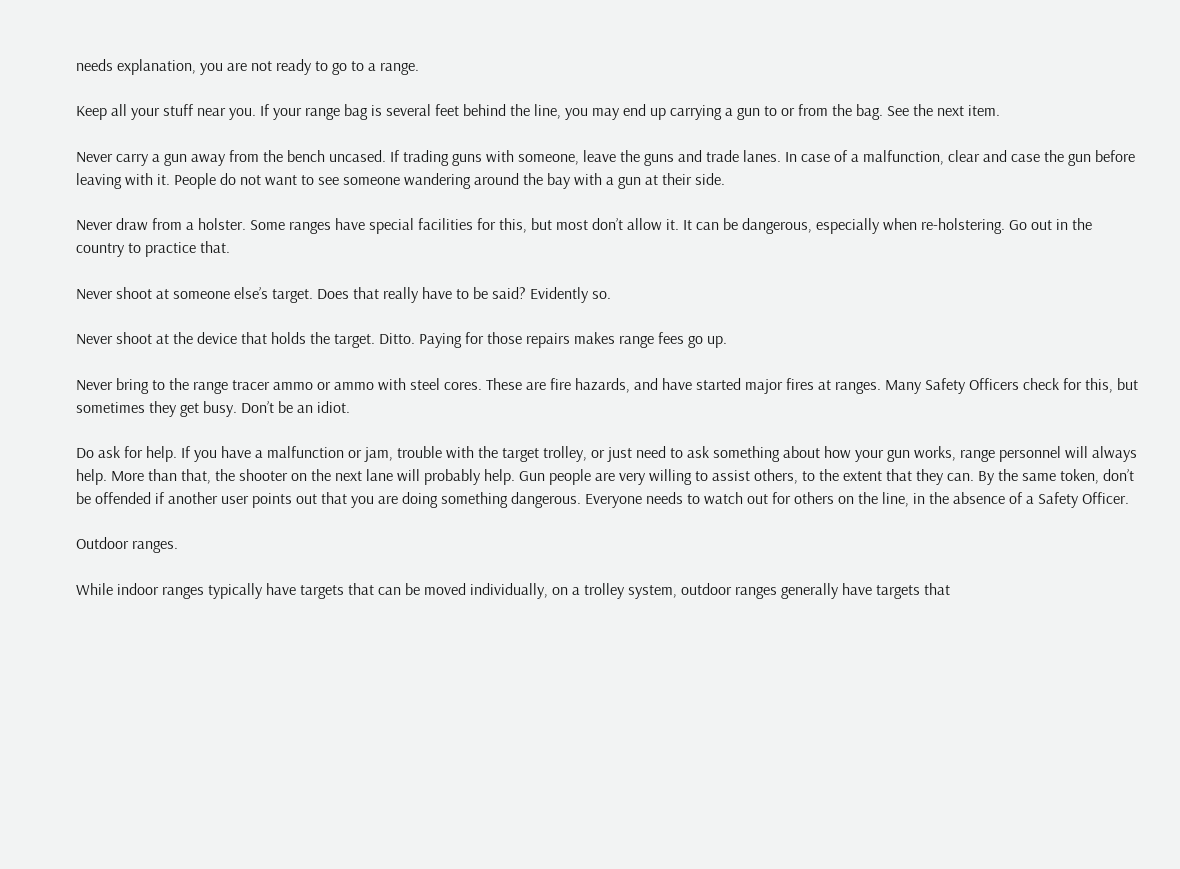needs explanation, you are not ready to go to a range.

Keep all your stuff near you. If your range bag is several feet behind the line, you may end up carrying a gun to or from the bag. See the next item.

Never carry a gun away from the bench uncased. If trading guns with someone, leave the guns and trade lanes. In case of a malfunction, clear and case the gun before leaving with it. People do not want to see someone wandering around the bay with a gun at their side.

Never draw from a holster. Some ranges have special facilities for this, but most don’t allow it. It can be dangerous, especially when re-holstering. Go out in the country to practice that.

Never shoot at someone else’s target. Does that really have to be said? Evidently so.

Never shoot at the device that holds the target. Ditto. Paying for those repairs makes range fees go up.

Never bring to the range tracer ammo or ammo with steel cores. These are fire hazards, and have started major fires at ranges. Many Safety Officers check for this, but sometimes they get busy. Don’t be an idiot.

Do ask for help. If you have a malfunction or jam, trouble with the target trolley, or just need to ask something about how your gun works, range personnel will always help. More than that, the shooter on the next lane will probably help. Gun people are very willing to assist others, to the extent that they can. By the same token, don’t be offended if another user points out that you are doing something dangerous. Everyone needs to watch out for others on the line, in the absence of a Safety Officer.

Outdoor ranges.

While indoor ranges typically have targets that can be moved individually, on a trolley system, outdoor ranges generally have targets that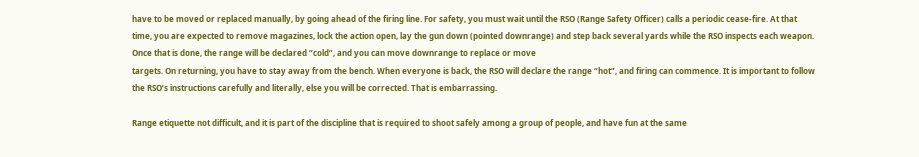have to be moved or replaced manually, by going ahead of the firing line. For safety, you must wait until the RSO (Range Safety Officer) calls a periodic cease-fire. At that time, you are expected to remove magazines, lock the action open, lay the gun down (pointed downrange) and step back several yards while the RSO inspects each weapon. Once that is done, the range will be declared “cold”, and you can move downrange to replace or move
targets. On returning, you have to stay away from the bench. When everyone is back, the RSO will declare the range “hot”, and firing can commence. It is important to follow the RSO’s instructions carefully and literally, else you will be corrected. That is embarrassing.

Range etiquette not difficult, and it is part of the discipline that is required to shoot safely among a group of people, and have fun at the same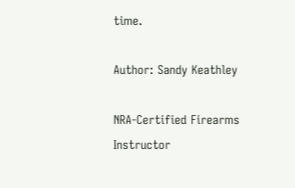time.

Author: Sandy Keathley

NRA-Certified Firearms Instructor